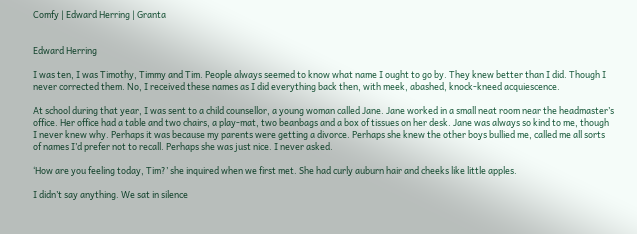Comfy | Edward Herring | Granta


Edward Herring

I was ten, I was Timothy, Timmy and Tim. People always seemed to know what name I ought to go by. They knew better than I did. Though I never corrected them. No, I received these names as I did everything back then, with meek, abashed, knock-kneed acquiescence.

At school during that year, I was sent to a child counsellor, a young woman called Jane. Jane worked in a small neat room near the headmaster’s office. Her office had a table and two chairs, a play-mat, two beanbags and a box of tissues on her desk. Jane was always so kind to me, though I never knew why. Perhaps it was because my parents were getting a divorce. Perhaps she knew the other boys bullied me, called me all sorts of names I’d prefer not to recall. Perhaps she was just nice. I never asked.

‘How are you feeling today, Tim?’ she inquired when we first met. She had curly auburn hair and cheeks like little apples.

I didn’t say anything. We sat in silence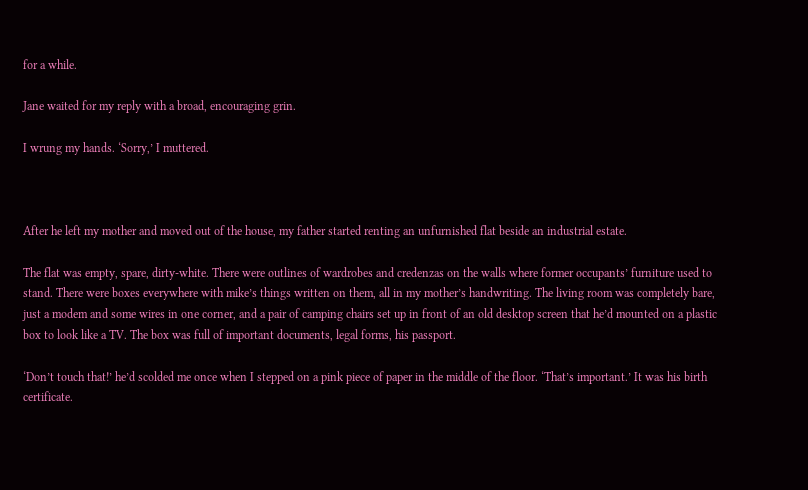for a while.

Jane waited for my reply with a broad, encouraging grin.

I wrung my hands. ‘Sorry,’ I muttered.



After he left my mother and moved out of the house, my father started renting an unfurnished flat beside an industrial estate.

The flat was empty, spare, dirty-white. There were outlines of wardrobes and credenzas on the walls where former occupants’ furniture used to stand. There were boxes everywhere with mike’s things written on them, all in my mother’s handwriting. The living room was completely bare, just a modem and some wires in one corner, and a pair of camping chairs set up in front of an old desktop screen that he’d mounted on a plastic box to look like a TV. The box was full of important documents, legal forms, his passport.

‘Don’t touch that!’ he’d scolded me once when I stepped on a pink piece of paper in the middle of the floor. ‘That’s important.’ It was his birth certificate.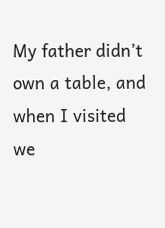My father didn’t own a table, and when I visited we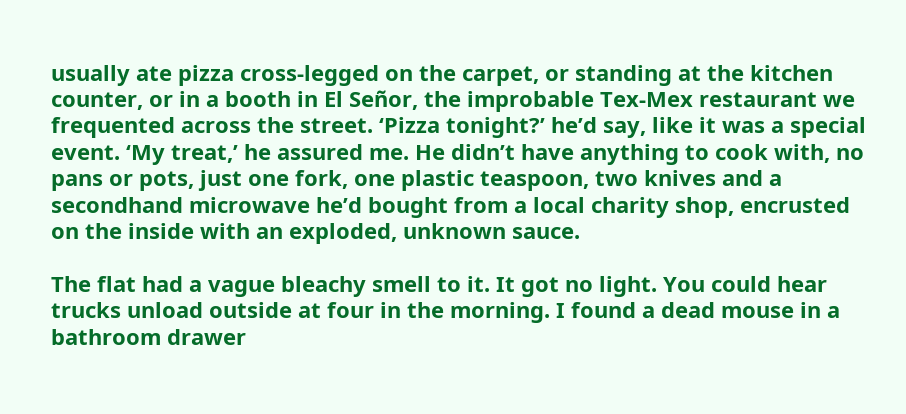usually ate pizza cross-legged on the carpet, or standing at the kitchen counter, or in a booth in El Señor, the improbable Tex-Mex restaurant we frequented across the street. ‘Pizza tonight?’ he’d say, like it was a special event. ‘My treat,’ he assured me. He didn’t have anything to cook with, no pans or pots, just one fork, one plastic teaspoon, two knives and a secondhand microwave he’d bought from a local charity shop, encrusted on the inside with an exploded, unknown sauce.

The flat had a vague bleachy smell to it. It got no light. You could hear trucks unload outside at four in the morning. I found a dead mouse in a bathroom drawer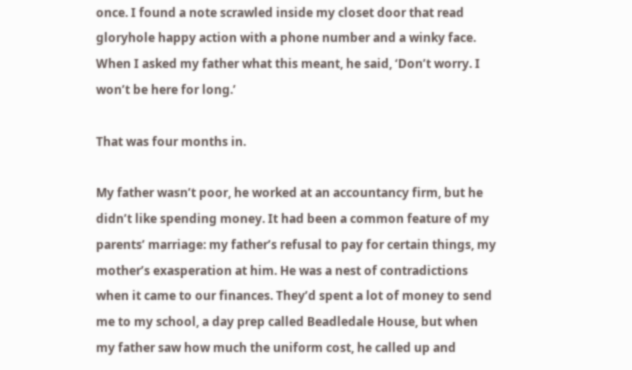once. I found a note scrawled inside my closet door that read gloryhole happy action with a phone number and a winky face. When I asked my father what this meant, he said, ‘Don’t worry. I won’t be here for long.’

That was four months in.

My father wasn’t poor, he worked at an accountancy firm, but he didn’t like spending money. It had been a common feature of my parents’ marriage: my father’s refusal to pay for certain things, my mother’s exasperation at him. He was a nest of contradictions when it came to our finances. They’d spent a lot of money to send me to my school, a day prep called Beadledale House, but when my father saw how much the uniform cost, he called up and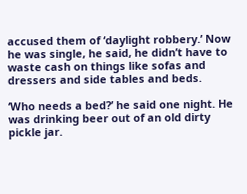accused them of ‘daylight robbery.’ Now he was single, he said, he didn’t have to waste cash on things like sofas and dressers and side tables and beds.

‘Who needs a bed?’ he said one night. He was drinking beer out of an old dirty pickle jar.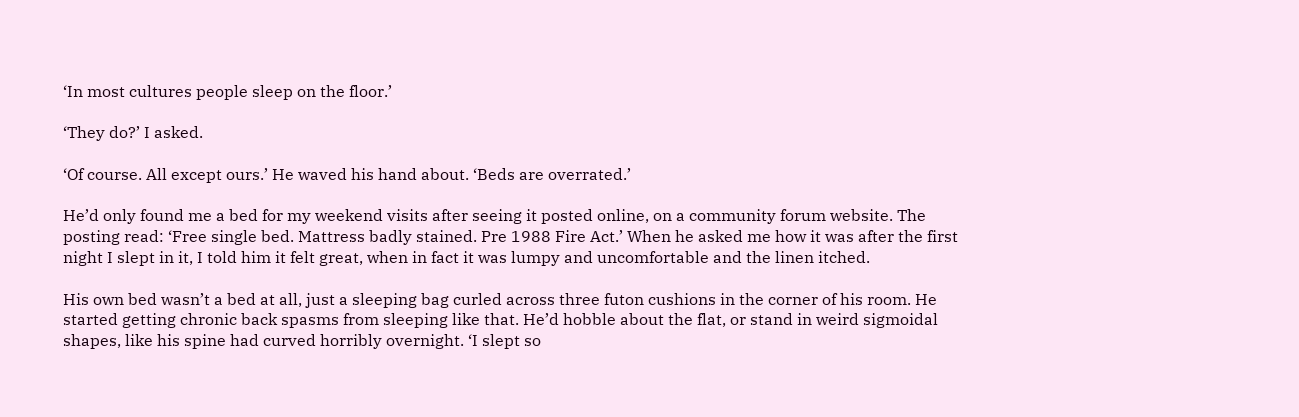‘In most cultures people sleep on the floor.’

‘They do?’ I asked.

‘Of course. All except ours.’ He waved his hand about. ‘Beds are overrated.’

He’d only found me a bed for my weekend visits after seeing it posted online, on a community forum website. The posting read: ‘Free single bed. Mattress badly stained. Pre 1988 Fire Act.’ When he asked me how it was after the first night I slept in it, I told him it felt great, when in fact it was lumpy and uncomfortable and the linen itched.

His own bed wasn’t a bed at all, just a sleeping bag curled across three futon cushions in the corner of his room. He started getting chronic back spasms from sleeping like that. He’d hobble about the flat, or stand in weird sigmoidal shapes, like his spine had curved horribly overnight. ‘I slept so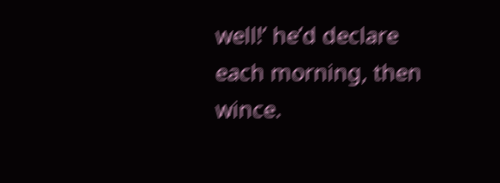well!’ he’d declare each morning, then wince.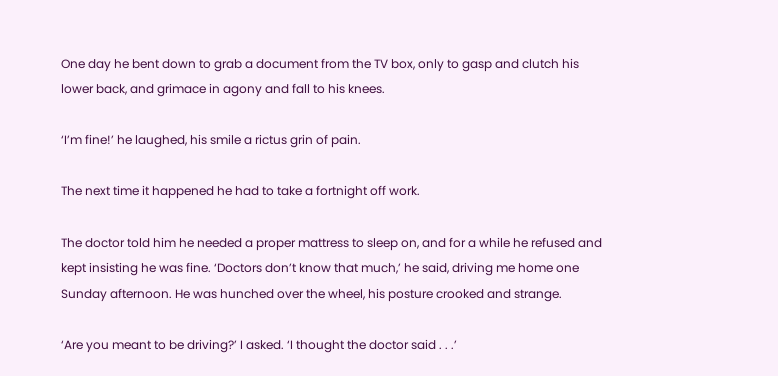One day he bent down to grab a document from the TV box, only to gasp and clutch his lower back, and grimace in agony and fall to his knees.

‘I’m fine!’ he laughed, his smile a rictus grin of pain.

The next time it happened he had to take a fortnight off work.

The doctor told him he needed a proper mattress to sleep on, and for a while he refused and kept insisting he was fine. ‘Doctors don’t know that much,’ he said, driving me home one Sunday afternoon. He was hunched over the wheel, his posture crooked and strange.

‘Are you meant to be driving?’ I asked. ‘I thought the doctor said . . .’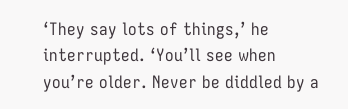‘They say lots of things,’ he interrupted. ‘You’ll see when you’re older. Never be diddled by a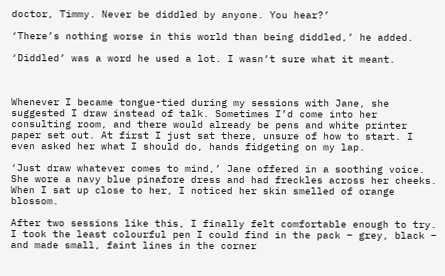doctor, Timmy. Never be diddled by anyone. You hear?’

‘There’s nothing worse in this world than being diddled,’ he added.

‘Diddled’ was a word he used a lot. I wasn’t sure what it meant.



Whenever I became tongue-tied during my sessions with Jane, she suggested I draw instead of talk. Sometimes I’d come into her consulting room, and there would already be pens and white printer paper set out. At first I just sat there, unsure of how to start. I even asked her what I should do, hands fidgeting on my lap.

‘Just draw whatever comes to mind,’ Jane offered in a soothing voice. She wore a navy blue pinafore dress and had freckles across her cheeks. When I sat up close to her, I noticed her skin smelled of orange blossom.

After two sessions like this, I finally felt comfortable enough to try. I took the least colourful pen I could find in the pack – grey, black – and made small, faint lines in the corner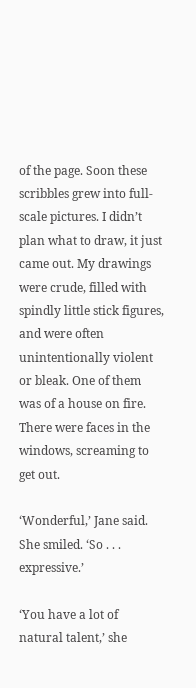of the page. Soon these scribbles grew into full-scale pictures. I didn’t plan what to draw, it just came out. My drawings were crude, filled with spindly little stick figures, and were often unintentionally violent or bleak. One of them was of a house on fire. There were faces in the windows, screaming to get out.

‘Wonderful,’ Jane said. She smiled. ‘So . . . expressive.’

‘You have a lot of natural talent,’ she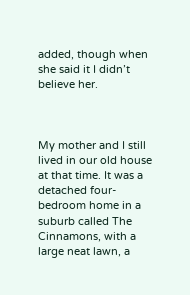added, though when she said it I didn’t believe her.



My mother and I still lived in our old house at that time. It was a detached four-bedroom home in a suburb called The Cinnamons, with a large neat lawn, a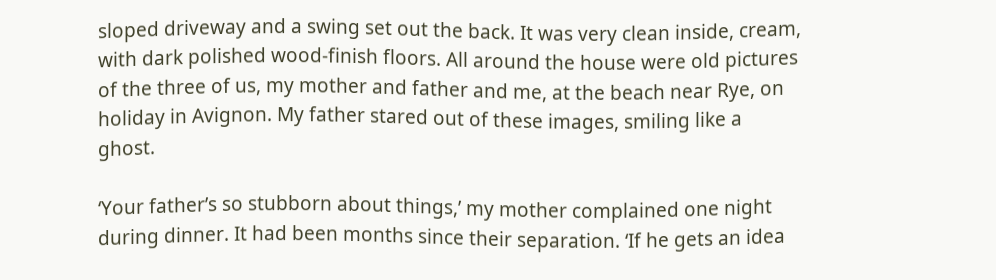sloped driveway and a swing set out the back. It was very clean inside, cream, with dark polished wood-finish floors. All around the house were old pictures of the three of us, my mother and father and me, at the beach near Rye, on holiday in Avignon. My father stared out of these images, smiling like a ghost.

‘Your father’s so stubborn about things,’ my mother complained one night during dinner. It had been months since their separation. ‘If he gets an idea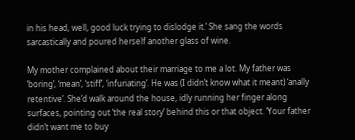in his head, well, good luck trying to dislodge it.’ She sang the words sarcastically and poured herself another glass of wine.

My mother complained about their marriage to me a lot. My father was ‘boring’, ‘mean’, ‘stiff’, ‘infuriating’. He was (I didn’t know what it meant) ‘anally retentive’. She’d walk around the house, idly running her finger along surfaces, pointing out ‘the real story’ behind this or that object. ‘Your father didn’t want me to buy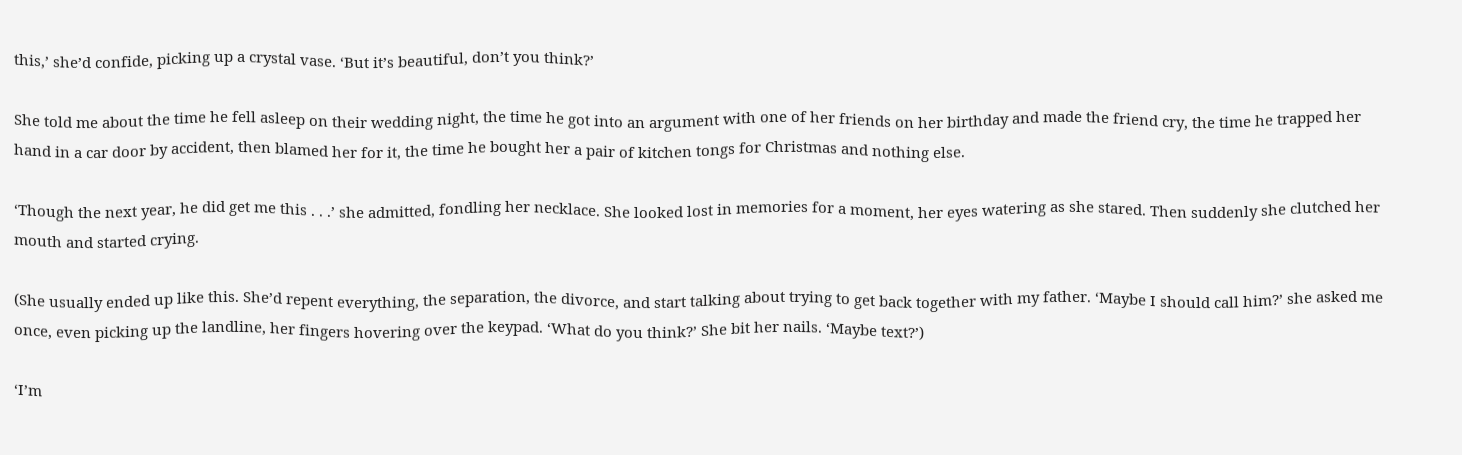this,’ she’d confide, picking up a crystal vase. ‘But it’s beautiful, don’t you think?’

She told me about the time he fell asleep on their wedding night, the time he got into an argument with one of her friends on her birthday and made the friend cry, the time he trapped her hand in a car door by accident, then blamed her for it, the time he bought her a pair of kitchen tongs for Christmas and nothing else.

‘Though the next year, he did get me this . . .’ she admitted, fondling her necklace. She looked lost in memories for a moment, her eyes watering as she stared. Then suddenly she clutched her mouth and started crying.

(She usually ended up like this. She’d repent everything, the separation, the divorce, and start talking about trying to get back together with my father. ‘Maybe I should call him?’ she asked me once, even picking up the landline, her fingers hovering over the keypad. ‘What do you think?’ She bit her nails. ‘Maybe text?’)

‘I’m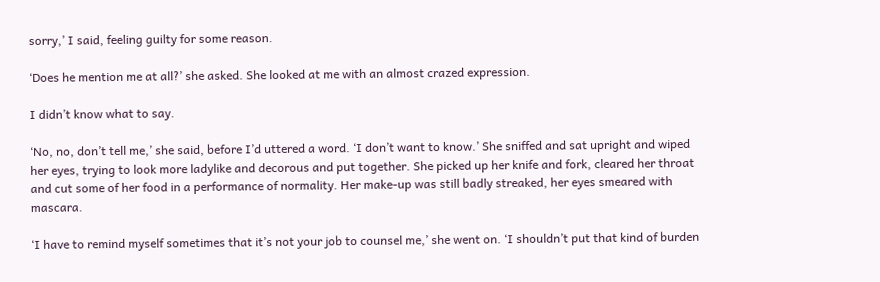sorry,’ I said, feeling guilty for some reason.

‘Does he mention me at all?’ she asked. She looked at me with an almost crazed expression.

I didn’t know what to say.

‘No, no, don’t tell me,’ she said, before I’d uttered a word. ‘I don’t want to know.’ She sniffed and sat upright and wiped her eyes, trying to look more ladylike and decorous and put together. She picked up her knife and fork, cleared her throat and cut some of her food in a performance of normality. Her make-up was still badly streaked, her eyes smeared with mascara.

‘I have to remind myself sometimes that it’s not your job to counsel me,’ she went on. ‘I shouldn’t put that kind of burden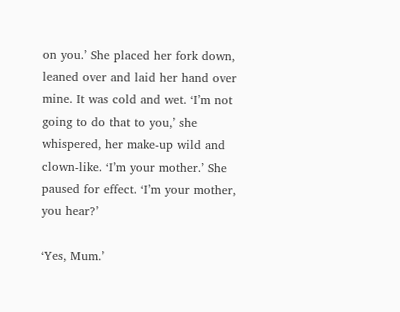on you.’ She placed her fork down, leaned over and laid her hand over mine. It was cold and wet. ‘I’m not going to do that to you,’ she whispered, her make-up wild and clown-like. ‘I’m your mother.’ She paused for effect. ‘I’m your mother, you hear?’

‘Yes, Mum.’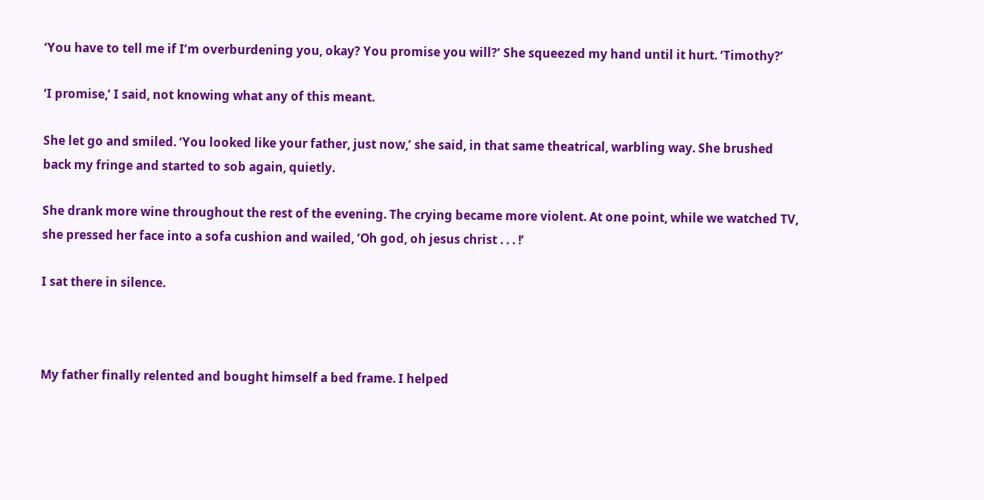‘You have to tell me if I’m overburdening you, okay? You promise you will?’ She squeezed my hand until it hurt. ‘Timothy?’

‘I promise,’ I said, not knowing what any of this meant.

She let go and smiled. ‘You looked like your father, just now,’ she said, in that same theatrical, warbling way. She brushed back my fringe and started to sob again, quietly.

She drank more wine throughout the rest of the evening. The crying became more violent. At one point, while we watched TV, she pressed her face into a sofa cushion and wailed, ‘Oh god, oh jesus christ . . . !’

I sat there in silence.



My father finally relented and bought himself a bed frame. I helped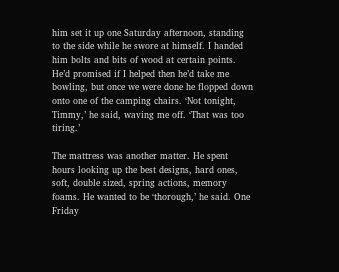him set it up one Saturday afternoon, standing to the side while he swore at himself. I handed him bolts and bits of wood at certain points. He’d promised if I helped then he’d take me bowling, but once we were done he flopped down onto one of the camping chairs. ‘Not tonight, Timmy,’ he said, waving me off. ‘That was too tiring.’

The mattress was another matter. He spent hours looking up the best designs, hard ones, soft, double sized, spring actions, memory foams. He wanted to be ‘thorough,’ he said. One Friday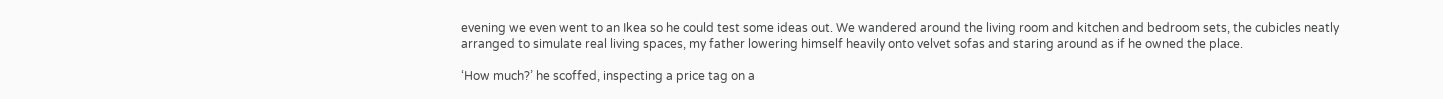evening we even went to an Ikea so he could test some ideas out. We wandered around the living room and kitchen and bedroom sets, the cubicles neatly arranged to simulate real living spaces, my father lowering himself heavily onto velvet sofas and staring around as if he owned the place.

‘How much?’ he scoffed, inspecting a price tag on a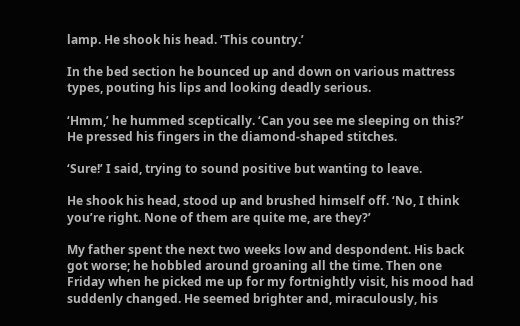lamp. He shook his head. ‘This country.’

In the bed section he bounced up and down on various mattress types, pouting his lips and looking deadly serious.

‘Hmm,’ he hummed sceptically. ‘Can you see me sleeping on this?’ He pressed his fingers in the diamond-shaped stitches.

‘Sure!’ I said, trying to sound positive but wanting to leave.

He shook his head, stood up and brushed himself off. ‘No, I think you’re right. None of them are quite me, are they?’

My father spent the next two weeks low and despondent. His back got worse; he hobbled around groaning all the time. Then one Friday when he picked me up for my fortnightly visit, his mood had suddenly changed. He seemed brighter and, miraculously, his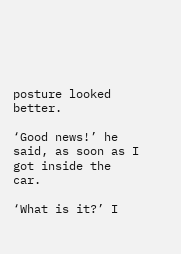posture looked better.

‘Good news!’ he said, as soon as I got inside the car.

‘What is it?’ I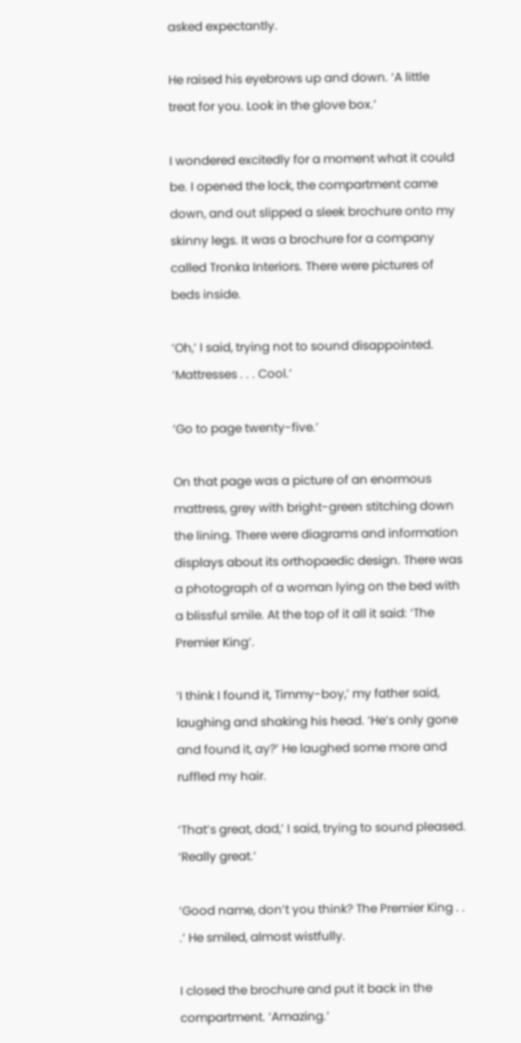asked expectantly.

He raised his eyebrows up and down. ‘A little treat for you. Look in the glove box.’

I wondered excitedly for a moment what it could be. I opened the lock, the compartment came down, and out slipped a sleek brochure onto my skinny legs. It was a brochure for a company called Tronka Interiors. There were pictures of beds inside.

‘Oh,’ I said, trying not to sound disappointed. ‘Mattresses . . . Cool.’

‘Go to page twenty-five.’

On that page was a picture of an enormous mattress, grey with bright-green stitching down the lining. There were diagrams and information displays about its orthopaedic design. There was a photograph of a woman lying on the bed with a blissful smile. At the top of it all it said: ‘The Premier King’.

‘I think I found it, Timmy-boy,’ my father said, laughing and shaking his head. ‘He’s only gone and found it, ay?’ He laughed some more and ruffled my hair.

‘That’s great, dad,’ I said, trying to sound pleased. ‘Really great.’

‘Good name, don’t you think? The Premier King . . .’ He smiled, almost wistfully.

I closed the brochure and put it back in the compartment. ‘Amazing.’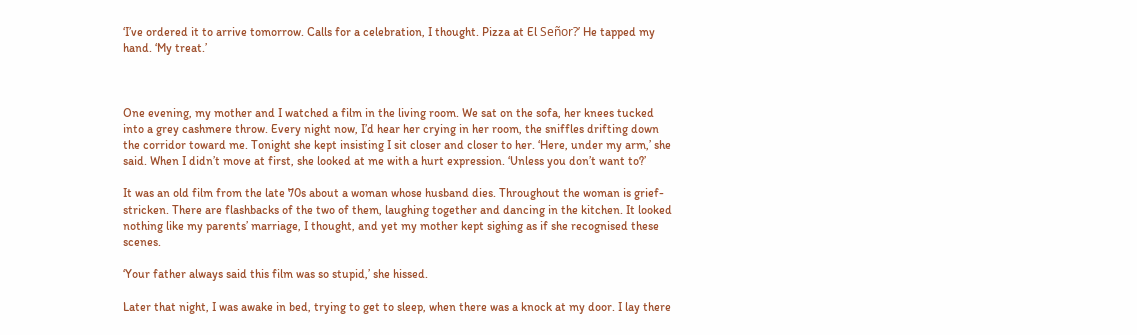‘I’ve ordered it to arrive tomorrow. Calls for a celebration, I thought. Pizza at El Señor?’ He tapped my hand. ‘My treat.’



One evening, my mother and I watched a film in the living room. We sat on the sofa, her knees tucked into a grey cashmere throw. Every night now, I’d hear her crying in her room, the sniffles drifting down the corridor toward me. Tonight she kept insisting I sit closer and closer to her. ‘Here, under my arm,’ she said. When I didn’t move at first, she looked at me with a hurt expression. ‘Unless you don’t want to?’

It was an old film from the late 70s about a woman whose husband dies. Throughout the woman is grief-stricken. There are flashbacks of the two of them, laughing together and dancing in the kitchen. It looked nothing like my parents’ marriage, I thought, and yet my mother kept sighing as if she recognised these scenes.

‘Your father always said this film was so stupid,’ she hissed.

Later that night, I was awake in bed, trying to get to sleep, when there was a knock at my door. I lay there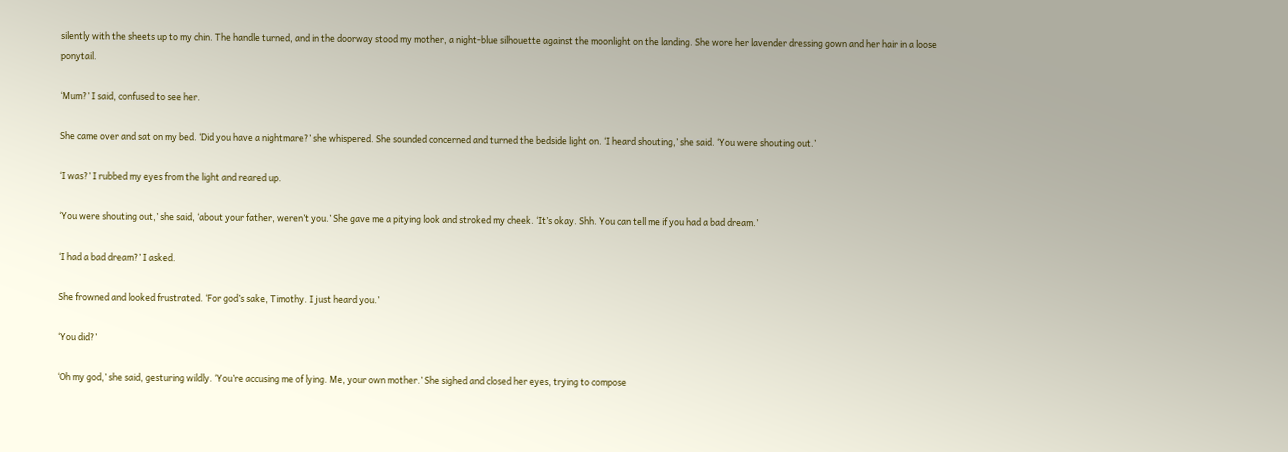silently with the sheets up to my chin. The handle turned, and in the doorway stood my mother, a night-blue silhouette against the moonlight on the landing. She wore her lavender dressing gown and her hair in a loose ponytail.

‘Mum?’ I said, confused to see her.

She came over and sat on my bed. ‘Did you have a nightmare?’ she whispered. She sounded concerned and turned the bedside light on. ‘I heard shouting,’ she said. ‘You were shouting out.’

‘I was?’ I rubbed my eyes from the light and reared up.

‘You were shouting out,’ she said, ‘about your father, weren’t you.’ She gave me a pitying look and stroked my cheek. ‘It’s okay. Shh. You can tell me if you had a bad dream.’

‘I had a bad dream?’ I asked.

She frowned and looked frustrated. ‘For god’s sake, Timothy. I just heard you.’

‘You did?’

‘Oh my god,’ she said, gesturing wildly. ‘You’re accusing me of lying. Me, your own mother.’ She sighed and closed her eyes, trying to compose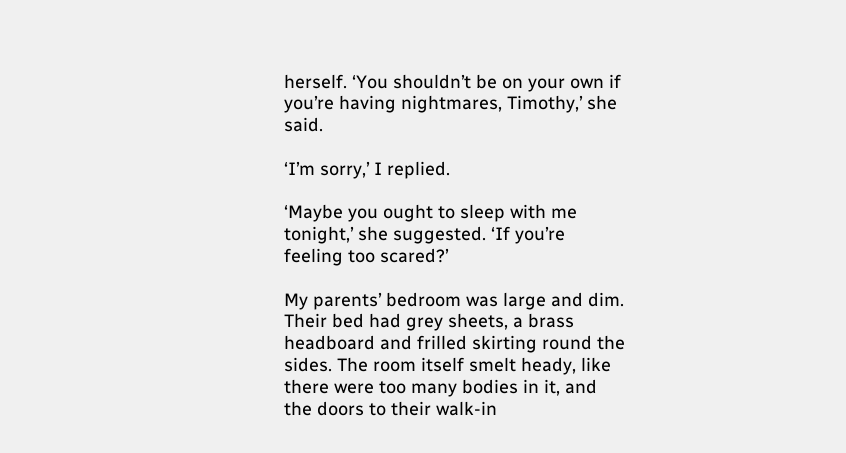herself. ‘You shouldn’t be on your own if you’re having nightmares, Timothy,’ she said.

‘I’m sorry,’ I replied.

‘Maybe you ought to sleep with me tonight,’ she suggested. ‘If you’re feeling too scared?’

My parents’ bedroom was large and dim. Their bed had grey sheets, a brass headboard and frilled skirting round the sides. The room itself smelt heady, like there were too many bodies in it, and the doors to their walk-in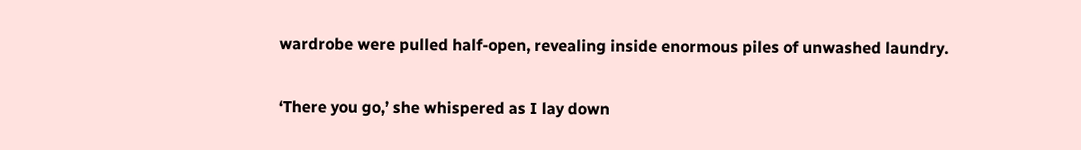wardrobe were pulled half-open, revealing inside enormous piles of unwashed laundry.

‘There you go,’ she whispered as I lay down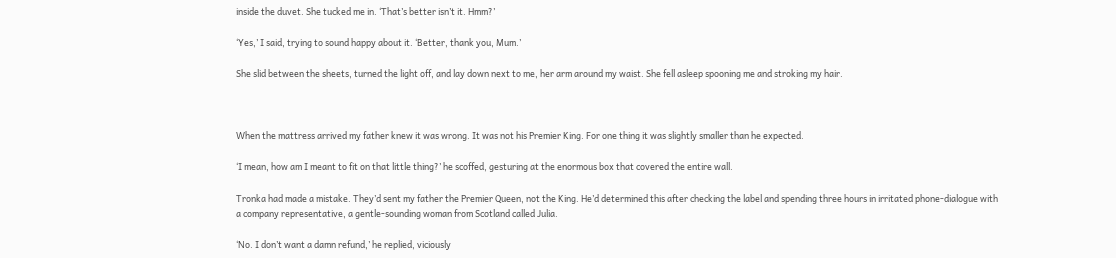inside the duvet. She tucked me in. ‘That’s better isn’t it. Hmm?’

‘Yes,’ I said, trying to sound happy about it. ‘Better, thank you, Mum.’

She slid between the sheets, turned the light off, and lay down next to me, her arm around my waist. She fell asleep spooning me and stroking my hair.



When the mattress arrived my father knew it was wrong. It was not his Premier King. For one thing it was slightly smaller than he expected.

‘I mean, how am I meant to fit on that little thing?’ he scoffed, gesturing at the enormous box that covered the entire wall.

Tronka had made a mistake. They’d sent my father the Premier Queen, not the King. He’d determined this after checking the label and spending three hours in irritated phone-dialogue with a company representative, a gentle-sounding woman from Scotland called Julia.

‘No. I don’t want a damn refund,’ he replied, viciously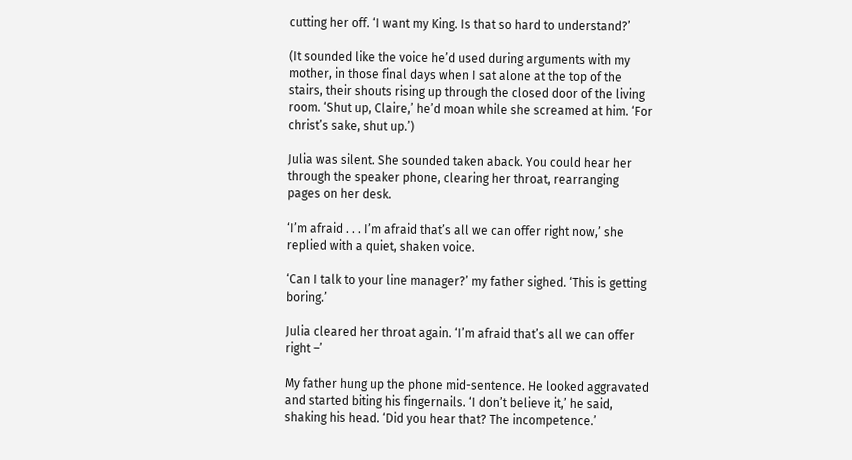cutting her off. ‘I want my King. Is that so hard to understand?’

(It sounded like the voice he’d used during arguments with my mother, in those final days when I sat alone at the top of the stairs, their shouts rising up through the closed door of the living room. ‘Shut up, Claire,’ he’d moan while she screamed at him. ‘For christ’s sake, shut up.’)

Julia was silent. She sounded taken aback. You could hear her through the speaker phone, clearing her throat, rearranging pages on her desk.

‘I’m afraid . . . I’m afraid that’s all we can offer right now,’ she replied with a quiet, shaken voice.

‘Can I talk to your line manager?’ my father sighed. ‘This is getting boring.’

Julia cleared her throat again. ‘I’m afraid that’s all we can offer right –’

My father hung up the phone mid-sentence. He looked aggravated and started biting his fingernails. ‘I don’t believe it,’ he said, shaking his head. ‘Did you hear that? The incompetence.’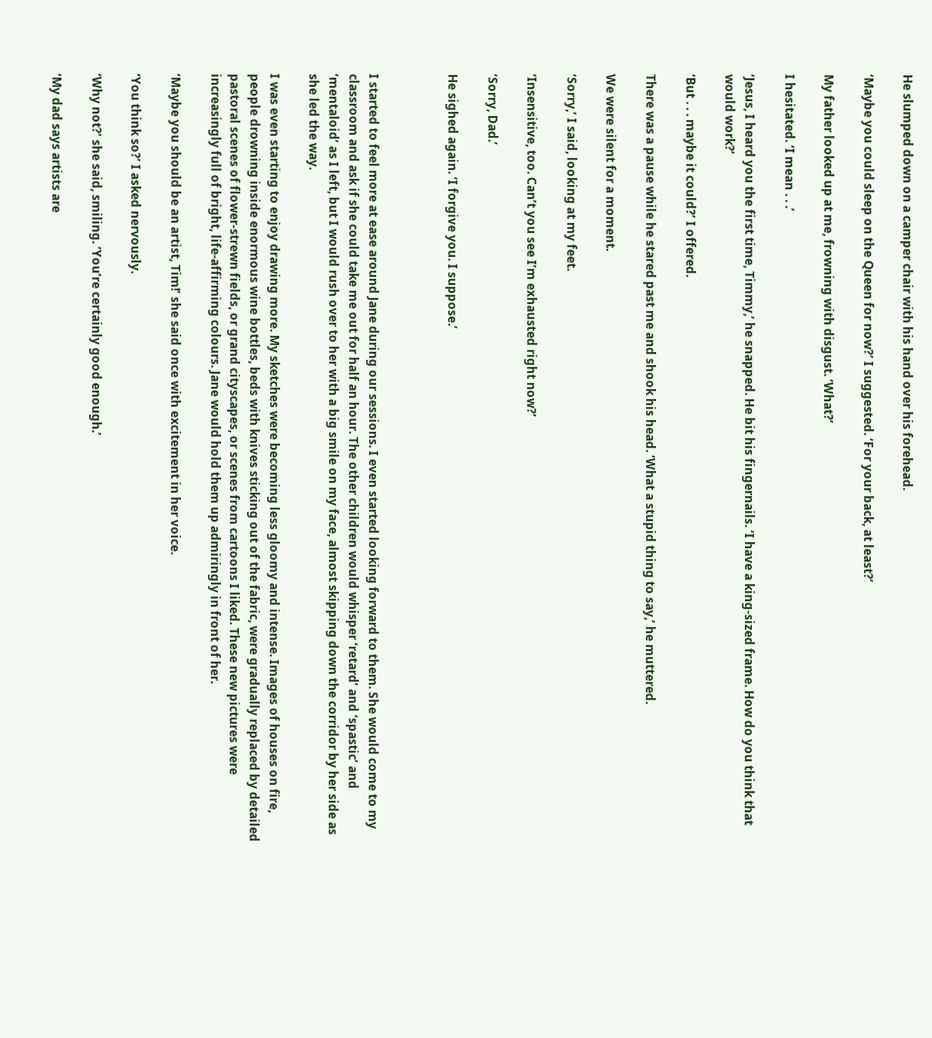He slumped down on a camper chair with his hand over his forehead.

‘Maybe you could sleep on the Queen for now?’ I suggested. ‘For your back, at least?’

My father looked up at me, frowning with disgust. ‘What?’

I hesitated. ‘I mean . . .’

‘Jesus, I heard you the first time, Timmy,’ he snapped. He bit his fingernails. ‘I have a king-sized frame. How do you think that would work?’

‘But . . . maybe it could?’ I offered.

There was a pause while he stared past me and shook his head. ‘What a stupid thing to say,’ he muttered.

We were silent for a moment.

‘Sorry,’ I said, looking at my feet.

‘Insensitive, too. Can’t you see I’m exhausted right now?’

‘Sorry, Dad.’

He sighed again. ‘I forgive you. I suppose.’



I started to feel more at ease around Jane during our sessions. I even started looking forward to them. She would come to my classroom and ask if she could take me out for half an hour. The other children would whisper ‘retard’ and ‘spastic’ and ‘mentaloid’ as I left, but I would rush over to her with a big smile on my face, almost skipping down the corridor by her side as she led the way.

I was even starting to enjoy drawing more. My sketches were becoming less gloomy and intense. Images of houses on fire, people drowning inside enormous wine bottles, beds with knives sticking out of the fabric, were gradually replaced by detailed pastoral scenes of flower-strewn fields, or grand cityscapes, or scenes from cartoons I liked. These new pictures were increasingly full of bright, life-affirming colours. Jane would hold them up admiringly in front of her.

‘Maybe you should be an artist, Tim!’ she said once with excitement in her voice.

‘You think so?’ I asked nervously.

‘Why not?’ she said, smiling. ‘You’re certainly good enough.’

‘My dad says artists are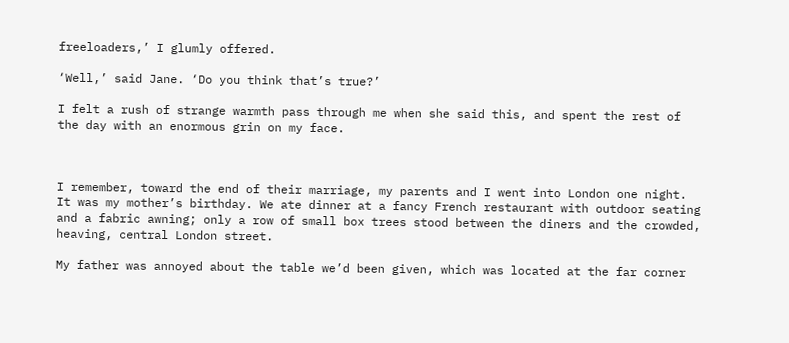freeloaders,’ I glumly offered.

‘Well,’ said Jane. ‘Do you think that’s true?’

I felt a rush of strange warmth pass through me when she said this, and spent the rest of the day with an enormous grin on my face.



I remember, toward the end of their marriage, my parents and I went into London one night. It was my mother’s birthday. We ate dinner at a fancy French restaurant with outdoor seating and a fabric awning; only a row of small box trees stood between the diners and the crowded, heaving, central London street.

My father was annoyed about the table we’d been given, which was located at the far corner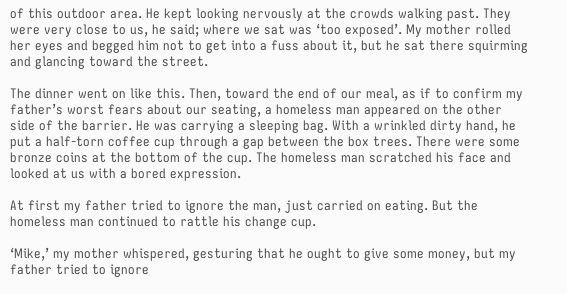of this outdoor area. He kept looking nervously at the crowds walking past. They were very close to us, he said; where we sat was ‘too exposed’. My mother rolled her eyes and begged him not to get into a fuss about it, but he sat there squirming and glancing toward the street.

The dinner went on like this. Then, toward the end of our meal, as if to confirm my father’s worst fears about our seating, a homeless man appeared on the other side of the barrier. He was carrying a sleeping bag. With a wrinkled dirty hand, he put a half-torn coffee cup through a gap between the box trees. There were some bronze coins at the bottom of the cup. The homeless man scratched his face and looked at us with a bored expression.

At first my father tried to ignore the man, just carried on eating. But the homeless man continued to rattle his change cup.

‘Mike,’ my mother whispered, gesturing that he ought to give some money, but my father tried to ignore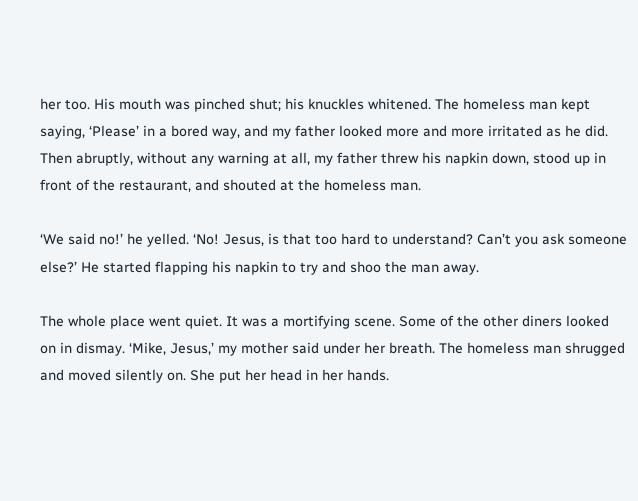her too. His mouth was pinched shut; his knuckles whitened. The homeless man kept saying, ‘Please’ in a bored way, and my father looked more and more irritated as he did. Then abruptly, without any warning at all, my father threw his napkin down, stood up in front of the restaurant, and shouted at the homeless man.

‘We said no!’ he yelled. ‘No! Jesus, is that too hard to understand? Can’t you ask someone else?’ He started flapping his napkin to try and shoo the man away.

The whole place went quiet. It was a mortifying scene. Some of the other diners looked on in dismay. ‘Mike, Jesus,’ my mother said under her breath. The homeless man shrugged and moved silently on. She put her head in her hands.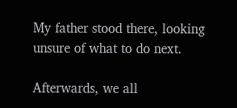My father stood there, looking unsure of what to do next.

Afterwards, we all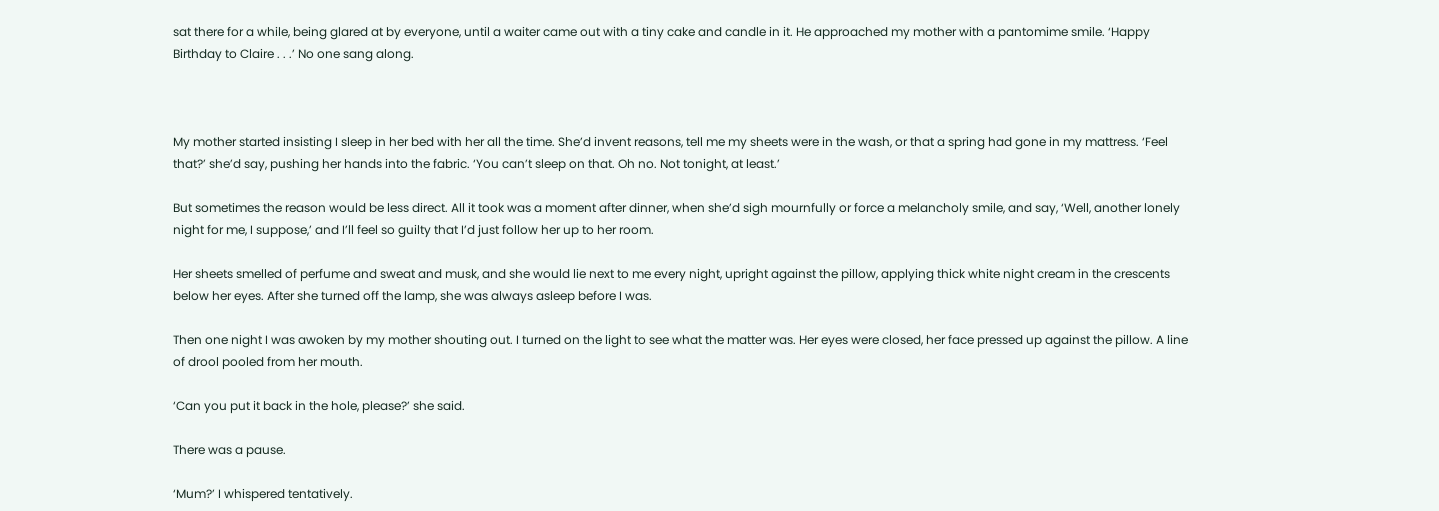sat there for a while, being glared at by everyone, until a waiter came out with a tiny cake and candle in it. He approached my mother with a pantomime smile. ‘Happy Birthday to Claire . . .’ No one sang along.



My mother started insisting I sleep in her bed with her all the time. She’d invent reasons, tell me my sheets were in the wash, or that a spring had gone in my mattress. ‘Feel that?’ she’d say, pushing her hands into the fabric. ‘You can’t sleep on that. Oh no. Not tonight, at least.’

But sometimes the reason would be less direct. All it took was a moment after dinner, when she’d sigh mournfully or force a melancholy smile, and say, ‘Well, another lonely night for me, I suppose,’ and I’ll feel so guilty that I’d just follow her up to her room.

Her sheets smelled of perfume and sweat and musk, and she would lie next to me every night, upright against the pillow, applying thick white night cream in the crescents below her eyes. After she turned off the lamp, she was always asleep before I was.

Then one night I was awoken by my mother shouting out. I turned on the light to see what the matter was. Her eyes were closed, her face pressed up against the pillow. A line of drool pooled from her mouth.

‘Can you put it back in the hole, please?’ she said.

There was a pause.

‘Mum?’ I whispered tentatively.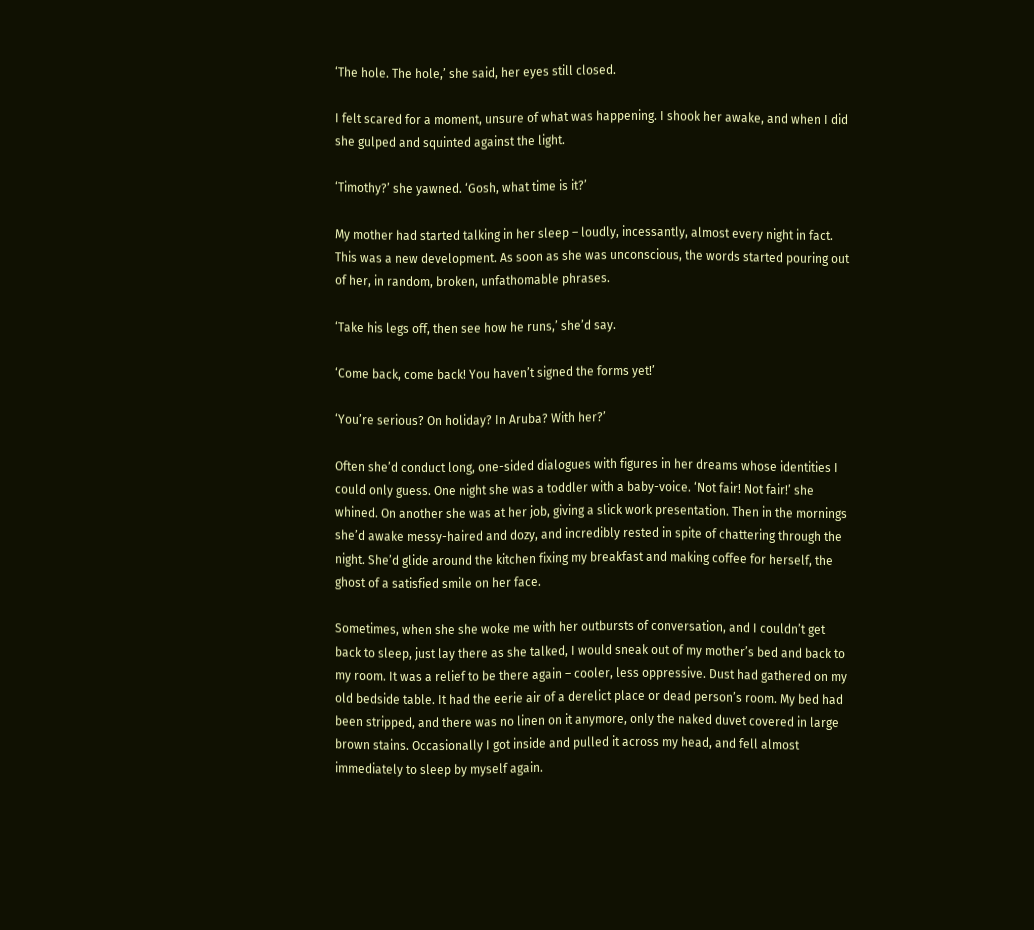‘The hole. The hole,’ she said, her eyes still closed.

I felt scared for a moment, unsure of what was happening. I shook her awake, and when I did she gulped and squinted against the light.

‘Timothy?’ she yawned. ‘Gosh, what time is it?’

My mother had started talking in her sleep – loudly, incessantly, almost every night in fact. This was a new development. As soon as she was unconscious, the words started pouring out of her, in random, broken, unfathomable phrases.

‘Take his legs off, then see how he runs,’ she’d say.

‘Come back, come back! You haven’t signed the forms yet!’

‘You’re serious? On holiday? In Aruba? With her?’

Often she’d conduct long, one-sided dialogues with figures in her dreams whose identities I could only guess. One night she was a toddler with a baby-voice. ‘Not fair! Not fair!’ she whined. On another she was at her job, giving a slick work presentation. Then in the mornings she’d awake messy-haired and dozy, and incredibly rested in spite of chattering through the night. She’d glide around the kitchen fixing my breakfast and making coffee for herself, the ghost of a satisfied smile on her face.

Sometimes, when she she woke me with her outbursts of conversation, and I couldn’t get back to sleep, just lay there as she talked, I would sneak out of my mother’s bed and back to my room. It was a relief to be there again – cooler, less oppressive. Dust had gathered on my old bedside table. It had the eerie air of a derelict place or dead person’s room. My bed had been stripped, and there was no linen on it anymore, only the naked duvet covered in large brown stains. Occasionally I got inside and pulled it across my head, and fell almost immediately to sleep by myself again.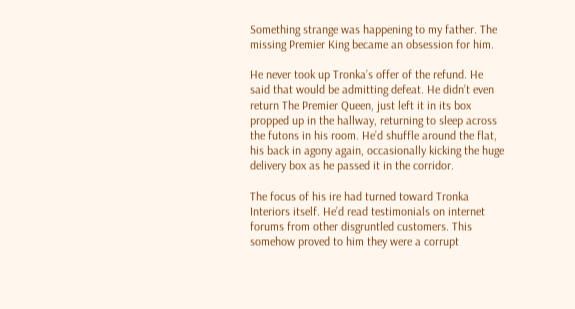Something strange was happening to my father. The missing Premier King became an obsession for him.

He never took up Tronka’s offer of the refund. He said that would be admitting defeat. He didn’t even return The Premier Queen, just left it in its box propped up in the hallway, returning to sleep across the futons in his room. He’d shuffle around the flat, his back in agony again, occasionally kicking the huge delivery box as he passed it in the corridor.

The focus of his ire had turned toward Tronka Interiors itself. He’d read testimonials on internet forums from other disgruntled customers. This somehow proved to him they were a corrupt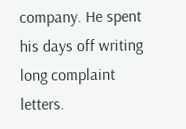company. He spent his days off writing long complaint letters.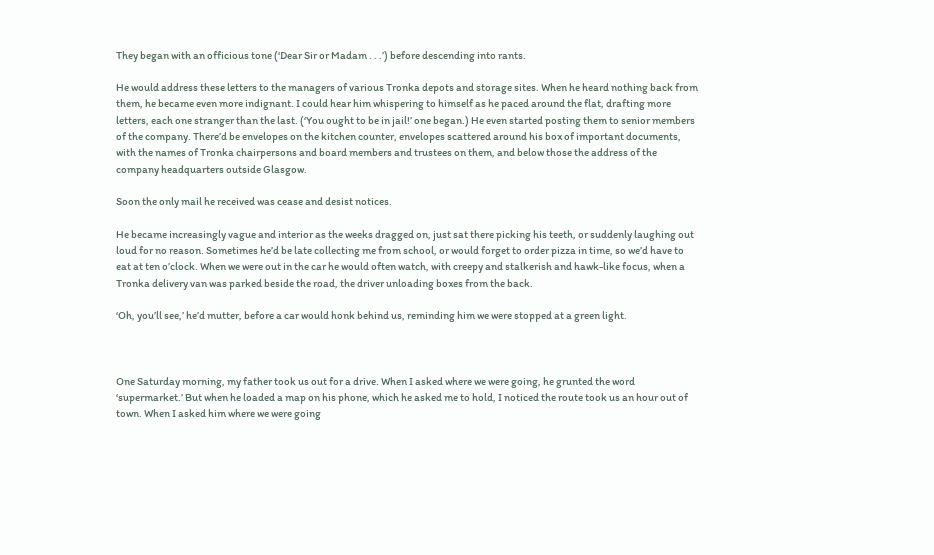They began with an officious tone (‘Dear Sir or Madam . . .’) before descending into rants.

He would address these letters to the managers of various Tronka depots and storage sites. When he heard nothing back from them, he became even more indignant. I could hear him whispering to himself as he paced around the flat, drafting more letters, each one stranger than the last. (‘You ought to be in jail!’ one began.) He even started posting them to senior members of the company. There’d be envelopes on the kitchen counter, envelopes scattered around his box of important documents, with the names of Tronka chairpersons and board members and trustees on them, and below those the address of the company headquarters outside Glasgow.

Soon the only mail he received was cease and desist notices.

He became increasingly vague and interior as the weeks dragged on, just sat there picking his teeth, or suddenly laughing out loud for no reason. Sometimes he’d be late collecting me from school, or would forget to order pizza in time, so we’d have to eat at ten o’clock. When we were out in the car he would often watch, with creepy and stalkerish and hawk-like focus, when a Tronka delivery van was parked beside the road, the driver unloading boxes from the back.

‘Oh, you’ll see,’ he’d mutter, before a car would honk behind us, reminding him we were stopped at a green light.



One Saturday morning, my father took us out for a drive. When I asked where we were going, he grunted the word ‘supermarket.’ But when he loaded a map on his phone, which he asked me to hold, I noticed the route took us an hour out of town. When I asked him where we were going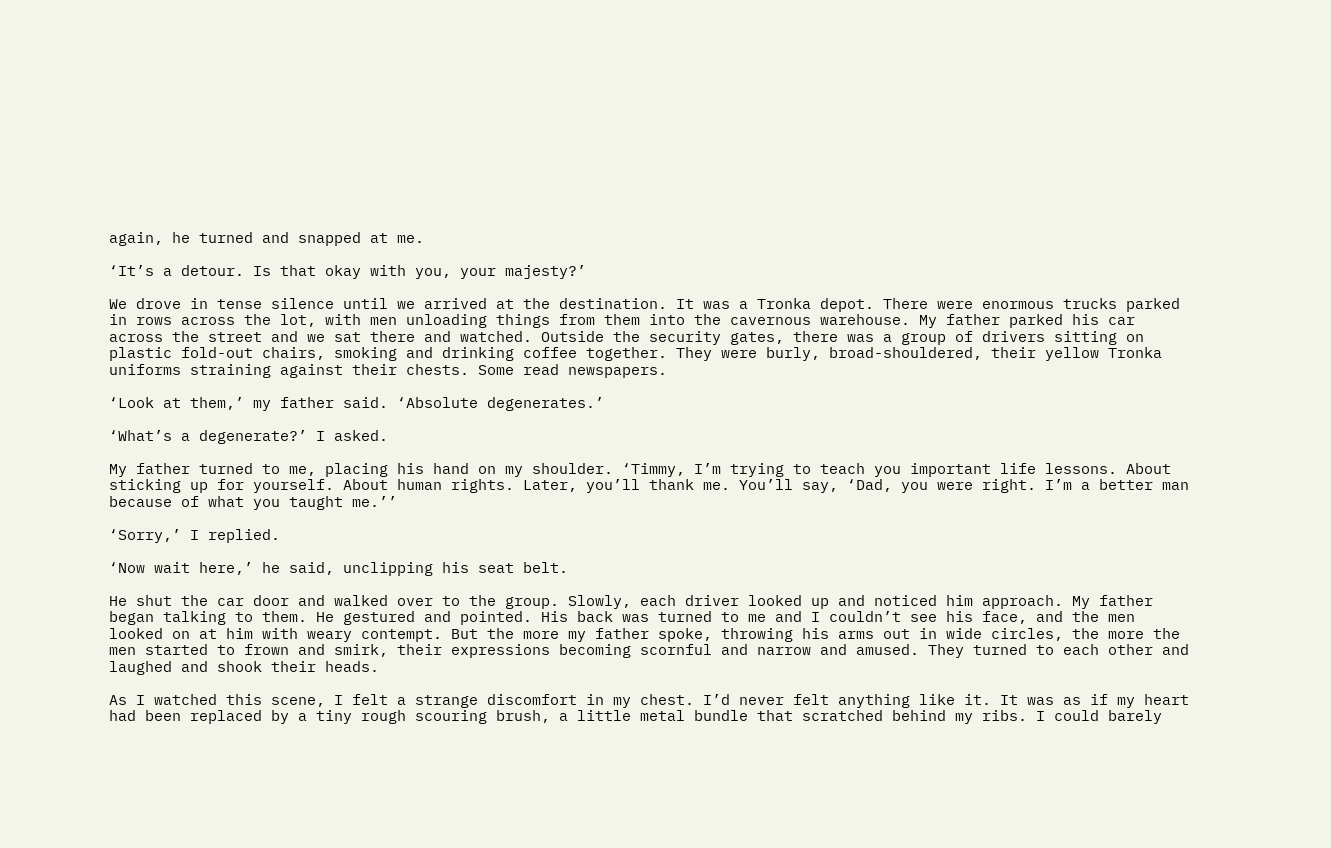again, he turned and snapped at me.

‘It’s a detour. Is that okay with you, your majesty?’

We drove in tense silence until we arrived at the destination. It was a Tronka depot. There were enormous trucks parked in rows across the lot, with men unloading things from them into the cavernous warehouse. My father parked his car across the street and we sat there and watched. Outside the security gates, there was a group of drivers sitting on plastic fold-out chairs, smoking and drinking coffee together. They were burly, broad-shouldered, their yellow Tronka uniforms straining against their chests. Some read newspapers.

‘Look at them,’ my father said. ‘Absolute degenerates.’

‘What’s a degenerate?’ I asked.

My father turned to me, placing his hand on my shoulder. ‘Timmy, I’m trying to teach you important life lessons. About sticking up for yourself. About human rights. Later, you’ll thank me. You’ll say, ‘Dad, you were right. I’m a better man because of what you taught me.’’

‘Sorry,’ I replied.

‘Now wait here,’ he said, unclipping his seat belt.

He shut the car door and walked over to the group. Slowly, each driver looked up and noticed him approach. My father began talking to them. He gestured and pointed. His back was turned to me and I couldn’t see his face, and the men looked on at him with weary contempt. But the more my father spoke, throwing his arms out in wide circles, the more the men started to frown and smirk, their expressions becoming scornful and narrow and amused. They turned to each other and laughed and shook their heads.

As I watched this scene, I felt a strange discomfort in my chest. I’d never felt anything like it. It was as if my heart had been replaced by a tiny rough scouring brush, a little metal bundle that scratched behind my ribs. I could barely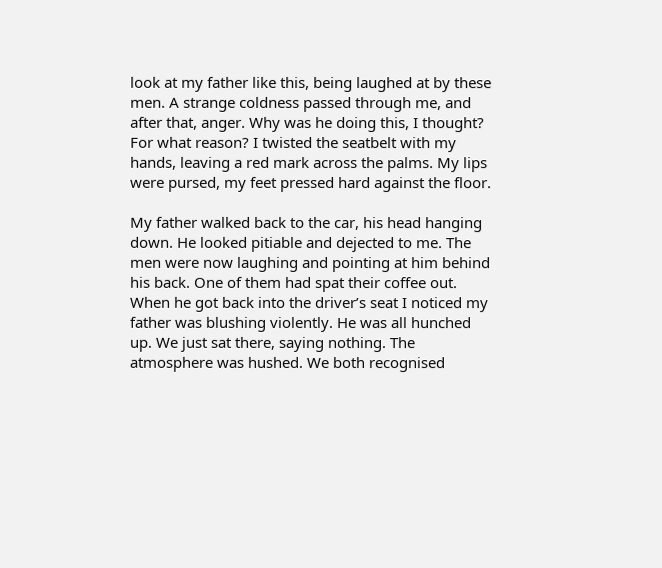look at my father like this, being laughed at by these men. A strange coldness passed through me, and after that, anger. Why was he doing this, I thought? For what reason? I twisted the seatbelt with my hands, leaving a red mark across the palms. My lips were pursed, my feet pressed hard against the floor.

My father walked back to the car, his head hanging down. He looked pitiable and dejected to me. The men were now laughing and pointing at him behind his back. One of them had spat their coffee out. When he got back into the driver’s seat I noticed my father was blushing violently. He was all hunched up. We just sat there, saying nothing. The atmosphere was hushed. We both recognised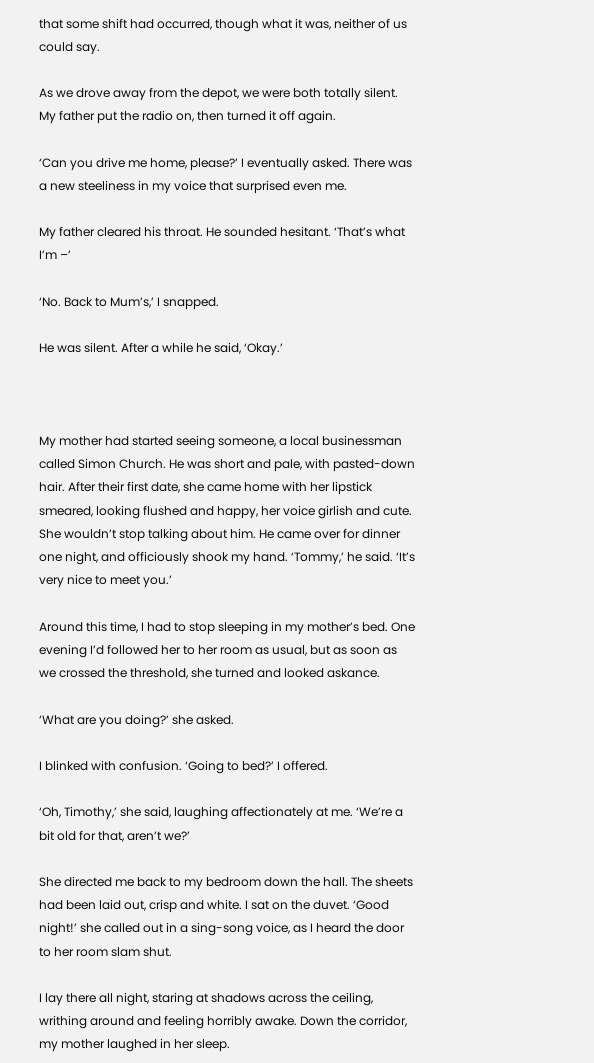that some shift had occurred, though what it was, neither of us could say.

As we drove away from the depot, we were both totally silent. My father put the radio on, then turned it off again.

‘Can you drive me home, please?’ I eventually asked. There was a new steeliness in my voice that surprised even me.

My father cleared his throat. He sounded hesitant. ‘That’s what I’m –’

‘No. Back to Mum’s,’ I snapped.

He was silent. After a while he said, ‘Okay.’



My mother had started seeing someone, a local businessman called Simon Church. He was short and pale, with pasted-down hair. After their first date, she came home with her lipstick smeared, looking flushed and happy, her voice girlish and cute. She wouldn’t stop talking about him. He came over for dinner one night, and officiously shook my hand. ‘Tommy,’ he said. ‘It’s very nice to meet you.’

Around this time, I had to stop sleeping in my mother’s bed. One evening I’d followed her to her room as usual, but as soon as we crossed the threshold, she turned and looked askance.

‘What are you doing?’ she asked.

I blinked with confusion. ‘Going to bed?’ I offered.

‘Oh, Timothy,’ she said, laughing affectionately at me. ‘We’re a bit old for that, aren’t we?’

She directed me back to my bedroom down the hall. The sheets had been laid out, crisp and white. I sat on the duvet. ‘Good night!’ she called out in a sing-song voice, as I heard the door to her room slam shut.

I lay there all night, staring at shadows across the ceiling, writhing around and feeling horribly awake. Down the corridor, my mother laughed in her sleep.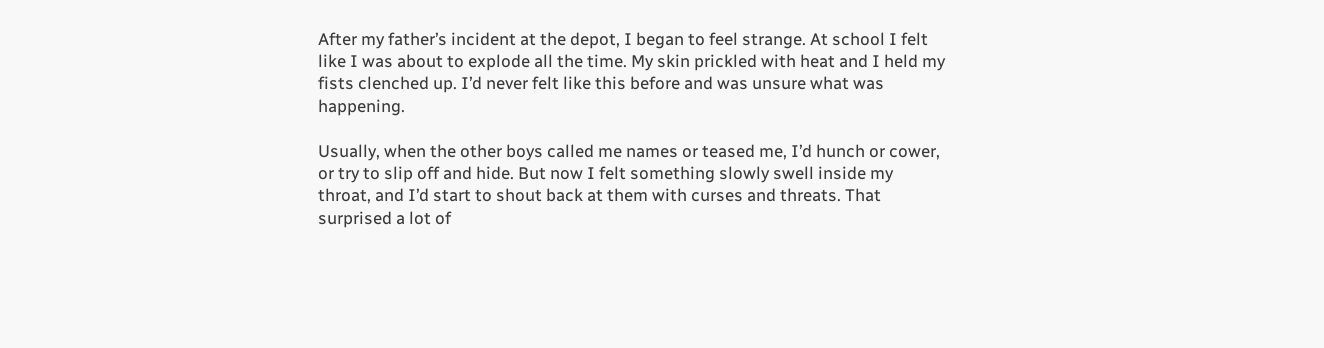After my father’s incident at the depot, I began to feel strange. At school I felt like I was about to explode all the time. My skin prickled with heat and I held my fists clenched up. I’d never felt like this before and was unsure what was happening.

Usually, when the other boys called me names or teased me, I’d hunch or cower, or try to slip off and hide. But now I felt something slowly swell inside my throat, and I’d start to shout back at them with curses and threats. That surprised a lot of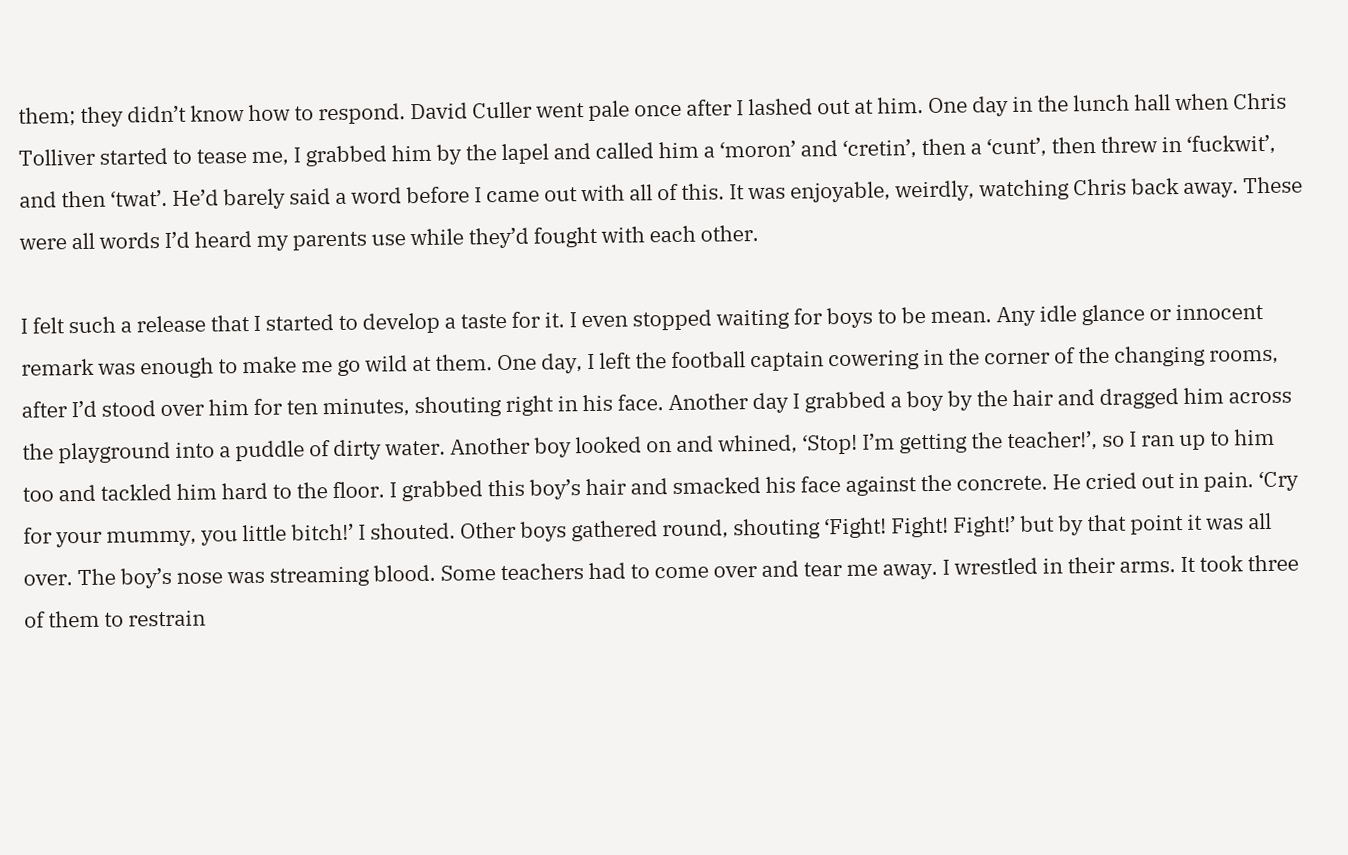them; they didn’t know how to respond. David Culler went pale once after I lashed out at him. One day in the lunch hall when Chris Tolliver started to tease me, I grabbed him by the lapel and called him a ‘moron’ and ‘cretin’, then a ‘cunt’, then threw in ‘fuckwit’, and then ‘twat’. He’d barely said a word before I came out with all of this. It was enjoyable, weirdly, watching Chris back away. These were all words I’d heard my parents use while they’d fought with each other.

I felt such a release that I started to develop a taste for it. I even stopped waiting for boys to be mean. Any idle glance or innocent remark was enough to make me go wild at them. One day, I left the football captain cowering in the corner of the changing rooms, after I’d stood over him for ten minutes, shouting right in his face. Another day I grabbed a boy by the hair and dragged him across the playground into a puddle of dirty water. Another boy looked on and whined, ‘Stop! I’m getting the teacher!’, so I ran up to him too and tackled him hard to the floor. I grabbed this boy’s hair and smacked his face against the concrete. He cried out in pain. ‘Cry for your mummy, you little bitch!’ I shouted. Other boys gathered round, shouting ‘Fight! Fight! Fight!’ but by that point it was all over. The boy’s nose was streaming blood. Some teachers had to come over and tear me away. I wrestled in their arms. It took three of them to restrain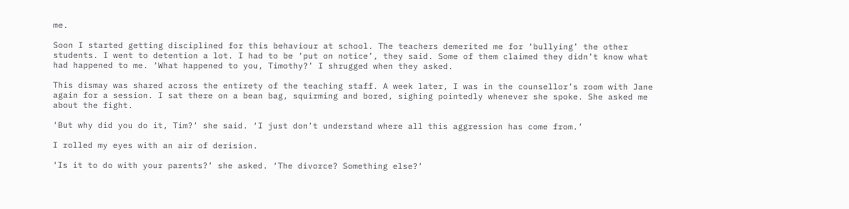me.

Soon I started getting disciplined for this behaviour at school. The teachers demerited me for ‘bullying’ the other students. I went to detention a lot. I had to be ‘put on notice’, they said. Some of them claimed they didn’t know what had happened to me. ‘What happened to you, Timothy?’ I shrugged when they asked.

This dismay was shared across the entirety of the teaching staff. A week later, I was in the counsellor’s room with Jane again for a session. I sat there on a bean bag, squirming and bored, sighing pointedly whenever she spoke. She asked me about the fight.

‘But why did you do it, Tim?’ she said. ‘I just don’t understand where all this aggression has come from.’

I rolled my eyes with an air of derision.

‘Is it to do with your parents?’ she asked. ‘The divorce? Something else?’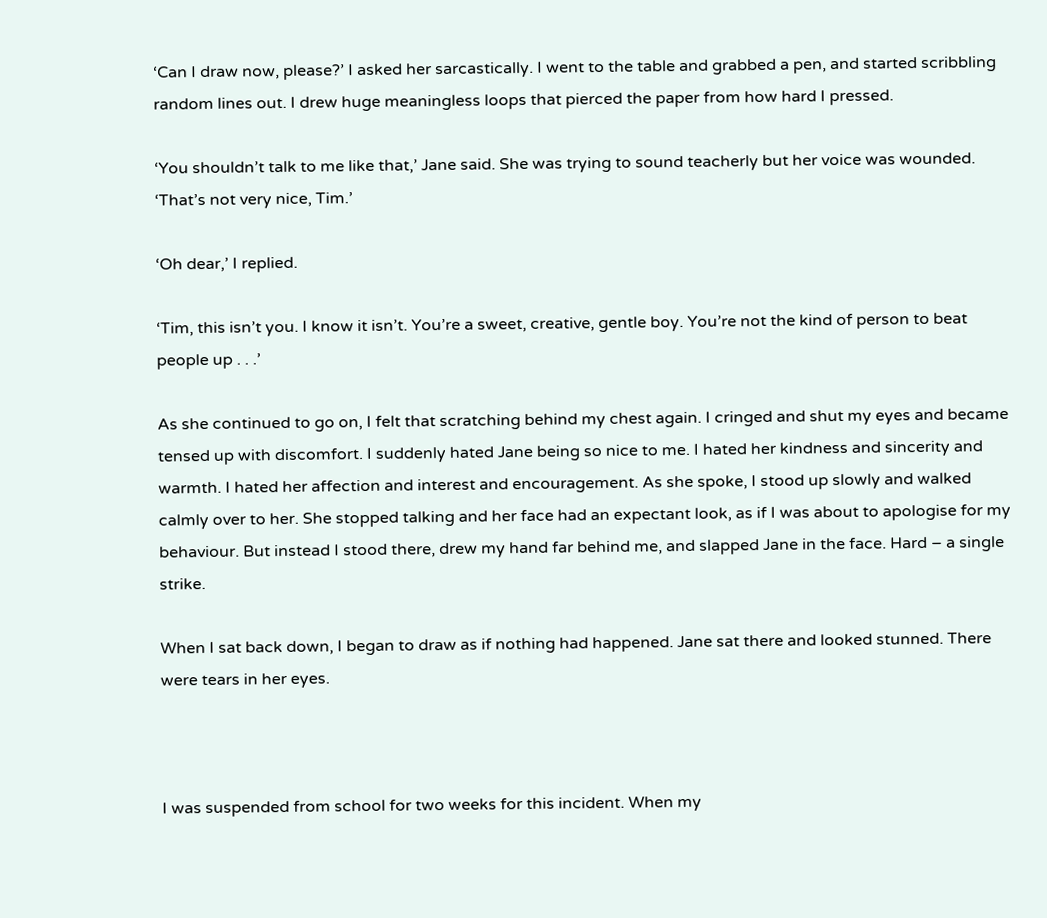‘Can I draw now, please?’ I asked her sarcastically. I went to the table and grabbed a pen, and started scribbling random lines out. I drew huge meaningless loops that pierced the paper from how hard I pressed.

‘You shouldn’t talk to me like that,’ Jane said. She was trying to sound teacherly but her voice was wounded. ‘That’s not very nice, Tim.’

‘Oh dear,’ I replied.

‘Tim, this isn’t you. I know it isn’t. You’re a sweet, creative, gentle boy. You’re not the kind of person to beat people up . . .’

As she continued to go on, I felt that scratching behind my chest again. I cringed and shut my eyes and became tensed up with discomfort. I suddenly hated Jane being so nice to me. I hated her kindness and sincerity and warmth. I hated her affection and interest and encouragement. As she spoke, I stood up slowly and walked calmly over to her. She stopped talking and her face had an expectant look, as if I was about to apologise for my behaviour. But instead I stood there, drew my hand far behind me, and slapped Jane in the face. Hard – a single strike.

When I sat back down, I began to draw as if nothing had happened. Jane sat there and looked stunned. There were tears in her eyes.



I was suspended from school for two weeks for this incident. When my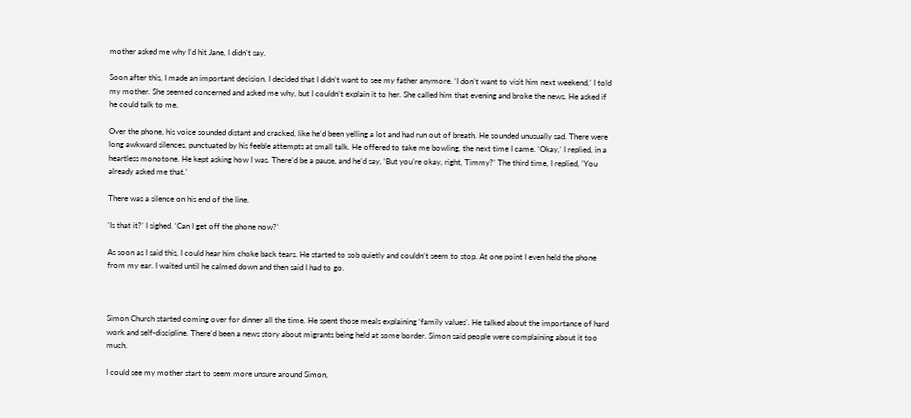mother asked me why I’d hit Jane, I didn’t say.

Soon after this, I made an important decision. I decided that I didn’t want to see my father anymore. ‘I don’t want to visit him next weekend,’ I told my mother. She seemed concerned and asked me why, but I couldn’t explain it to her. She called him that evening and broke the news. He asked if he could talk to me.

Over the phone, his voice sounded distant and cracked, like he’d been yelling a lot and had run out of breath. He sounded unusually sad. There were long awkward silences, punctuated by his feeble attempts at small talk. He offered to take me bowling, the next time I came. ‘Okay,’ I replied, in a heartless monotone. He kept asking how I was. There’d be a pause, and he’d say, ‘But you’re okay, right, Timmy?’ The third time, I replied, ‘You already asked me that.’

There was a silence on his end of the line.

‘Is that it?’ I sighed. ‘Can I get off the phone now?’

As soon as I said this, I could hear him choke back tears. He started to sob quietly and couldn’t seem to stop. At one point I even held the phone from my ear. I waited until he calmed down and then said I had to go.



Simon Church started coming over for dinner all the time. He spent those meals explaining ‘family values’. He talked about the importance of hard work and self-discipline. There’d been a news story about migrants being held at some border. Simon said people were complaining about it too much.

I could see my mother start to seem more unsure around Simon,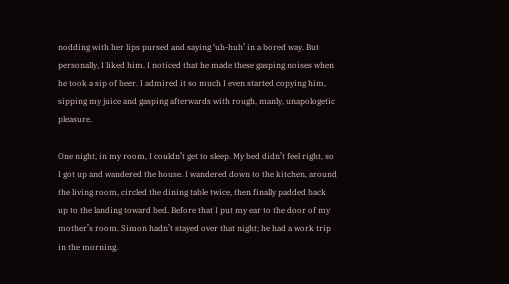nodding with her lips pursed and saying ‘uh-huh’ in a bored way. But personally, I liked him. I noticed that he made these gasping noises when he took a sip of beer. I admired it so much I even started copying him, sipping my juice and gasping afterwards with rough, manly, unapologetic pleasure.

One night, in my room, I couldn’t get to sleep. My bed didn’t feel right, so I got up and wandered the house. I wandered down to the kitchen, around the living room, circled the dining table twice, then finally padded back up to the landing toward bed. Before that I put my ear to the door of my mother’s room. Simon hadn’t stayed over that night; he had a work trip in the morning.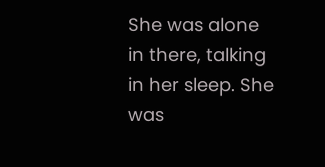She was alone in there, talking in her sleep. She was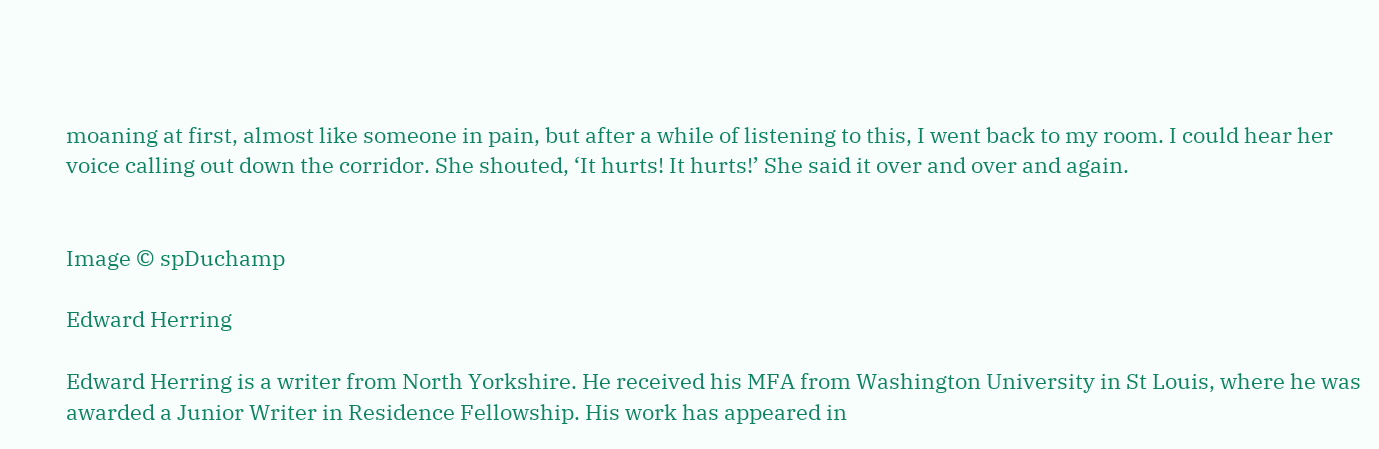moaning at first, almost like someone in pain, but after a while of listening to this, I went back to my room. I could hear her voice calling out down the corridor. She shouted, ‘It hurts! It hurts!’ She said it over and over and again.


Image © spDuchamp

Edward Herring

Edward Herring is a writer from North Yorkshire. He received his MFA from Washington University in St Louis, where he was awarded a Junior Writer in Residence Fellowship. His work has appeared in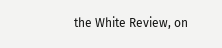the White Review, on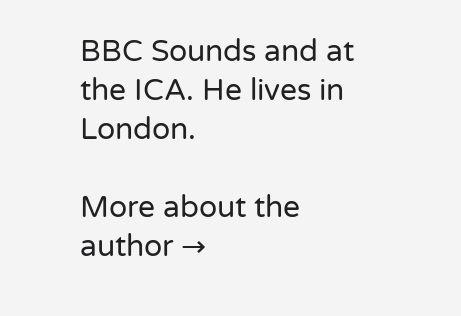BBC Sounds and at the ICA. He lives in London.

More about the author →